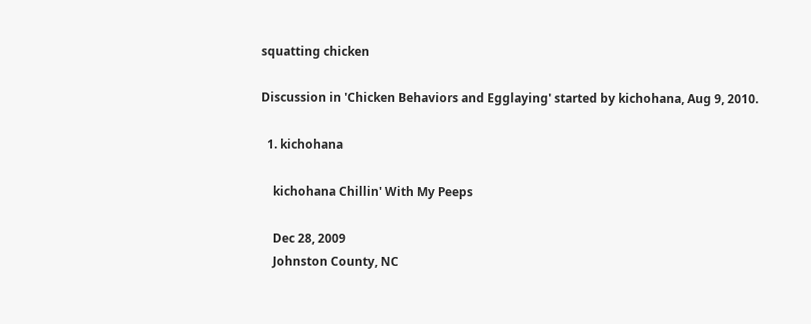squatting chicken

Discussion in 'Chicken Behaviors and Egglaying' started by kichohana, Aug 9, 2010.

  1. kichohana

    kichohana Chillin' With My Peeps

    Dec 28, 2009
    Johnston County, NC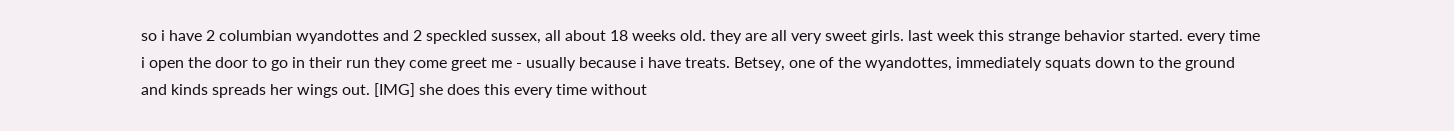so i have 2 columbian wyandottes and 2 speckled sussex, all about 18 weeks old. they are all very sweet girls. last week this strange behavior started. every time i open the door to go in their run they come greet me - usually because i have treats. Betsey, one of the wyandottes, immediately squats down to the ground and kinds spreads her wings out. [IMG] she does this every time without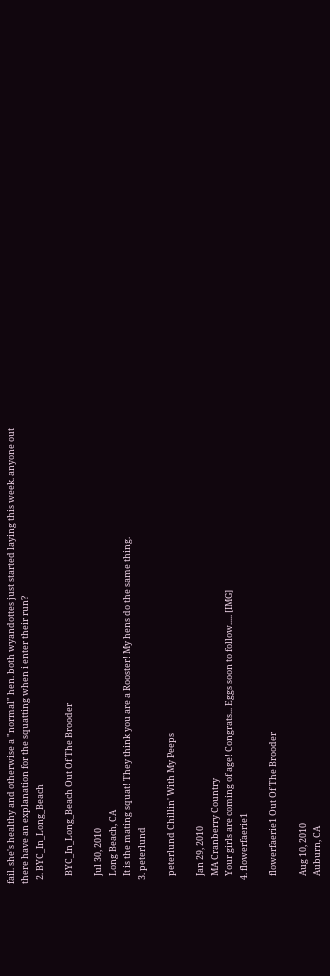fail. she's healthy and otherwise a "normal" hen. both wyandottes just started laying this week. anyone out there have an explanation for the squatting when i enter their run?
  2. BYC_In_Long_Beach

    BYC_In_Long_Beach Out Of The Brooder

    Jul 30, 2010
    Long Beach, CA
    It is the mating squat! They think you are a Rooster! My hens do the same thing.
  3. peterlund

    peterlund Chillin' With My Peeps

    Jan 29, 2010
    MA Cranberry Country
    Your girls are coming of age! Congrats... Eggs soon to follow..... [IMG]
  4. flowerfaerie1

    flowerfaerie1 Out Of The Brooder

    Aug 10, 2010
    Auburn, CA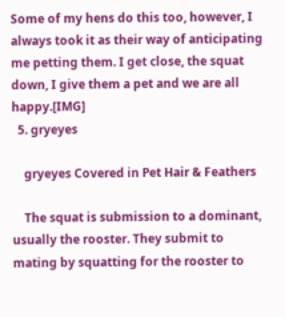Some of my hens do this too, however, I always took it as their way of anticipating me petting them. I get close, the squat down, I give them a pet and we are all happy.[IMG]
  5. gryeyes

    gryeyes Covered in Pet Hair & Feathers

    The squat is submission to a dominant, usually the rooster. They submit to mating by squatting for the rooster to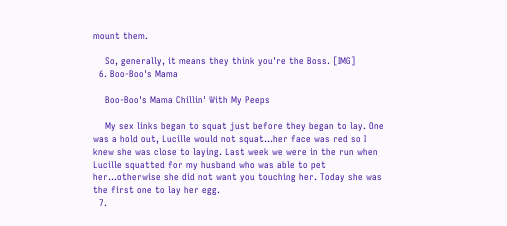mount them.

    So, generally, it means they think you're the Boss. [IMG]
  6. Boo-Boo's Mama

    Boo-Boo's Mama Chillin' With My Peeps

    My sex links began to squat just before they began to lay. One was a hold out, Lucille would not squat...her face was red so I knew she was close to laying. Last week we were in the run when Lucille squatted for my husband who was able to pet her...otherwise she did not want you touching her. Today she was the first one to lay her egg.
  7.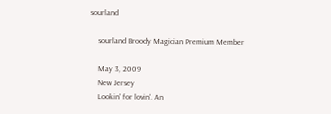sourland

    sourland Broody Magician Premium Member

    May 3, 2009
    New Jersey
    Lookin' for lovin'. An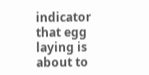indicator that egg laying is about to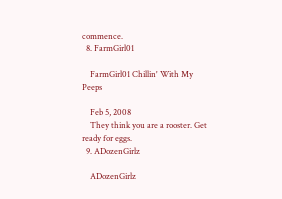commence.
  8. FarmGirl01

    FarmGirl01 Chillin' With My Peeps

    Feb 5, 2008
    They think you are a rooster. Get ready for eggs.
  9. ADozenGirlz

    ADozenGirlz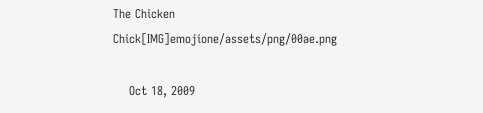The Chicken Chick[IMG]emojione/assets/png/00ae.png

    Oct 18, 2009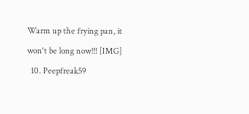Warm up the frying pan, it won't be long now!!! [IMG]
  10. Peepfreak59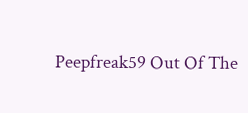Peepfreak59 Out Of The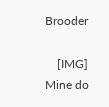Brooder

    [IMG] Mine do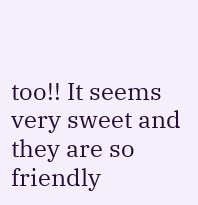too!! It seems very sweet and they are so friendly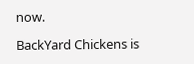now.

BackYard Chickens is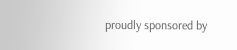proudly sponsored by